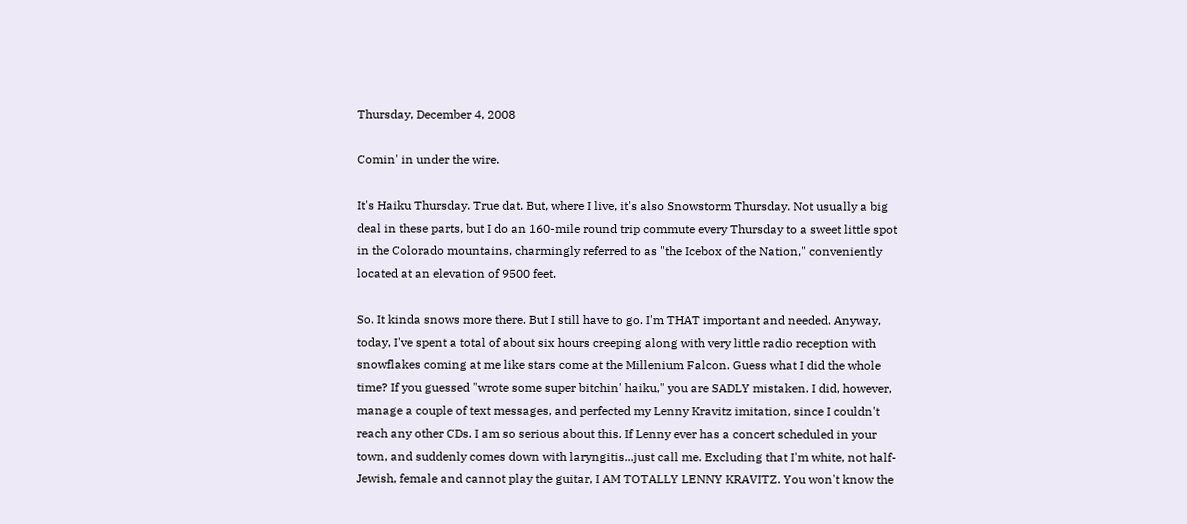Thursday, December 4, 2008

Comin' in under the wire.

It's Haiku Thursday. True dat. But, where I live, it's also Snowstorm Thursday. Not usually a big deal in these parts, but I do an 160-mile round trip commute every Thursday to a sweet little spot in the Colorado mountains, charmingly referred to as "the Icebox of the Nation," conveniently located at an elevation of 9500 feet.

So. It kinda snows more there. But I still have to go. I'm THAT important and needed. Anyway, today, I've spent a total of about six hours creeping along with very little radio reception with snowflakes coming at me like stars come at the Millenium Falcon. Guess what I did the whole time? If you guessed "wrote some super bitchin' haiku," you are SADLY mistaken. I did, however, manage a couple of text messages, and perfected my Lenny Kravitz imitation, since I couldn't reach any other CDs. I am so serious about this. If Lenny ever has a concert scheduled in your town, and suddenly comes down with laryngitis...just call me. Excluding that I'm white, not half-Jewish, female and cannot play the guitar, I AM TOTALLY LENNY KRAVITZ. You won't know the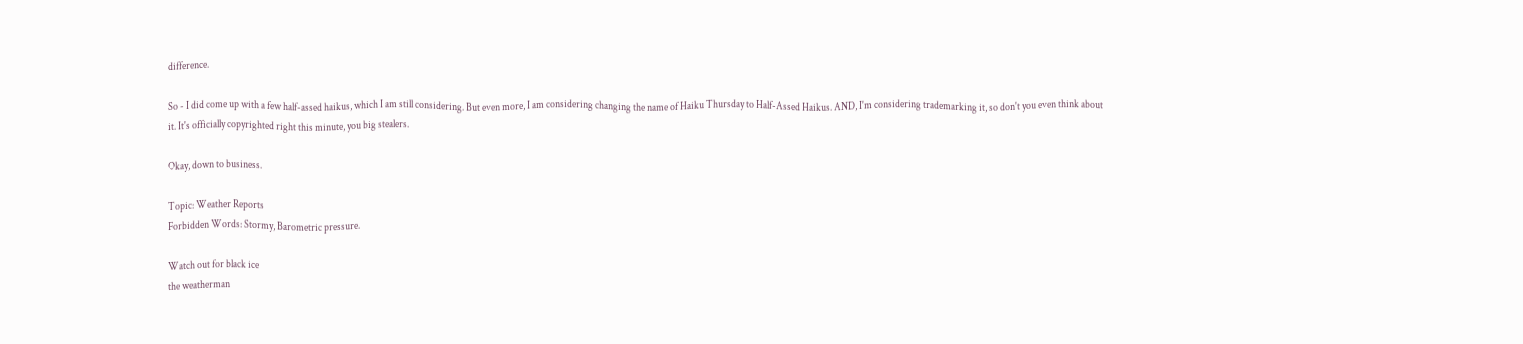difference.

So - I did come up with a few half-assed haikus, which I am still considering. But even more, I am considering changing the name of Haiku Thursday to Half-Assed Haikus. AND, I'm considering trademarking it, so don't you even think about it. It's officially copyrighted right this minute, you big stealers.

Okay, down to business.

Topic: Weather Reports
Forbidden Words: Stormy, Barometric pressure.

Watch out for black ice
the weatherman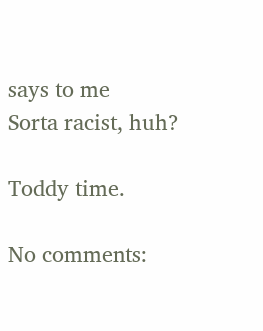says to me
Sorta racist, huh?

Toddy time.

No comments: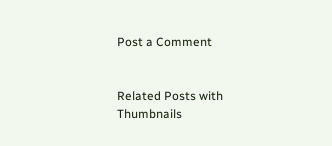Post a Comment


Related Posts with Thumbnails